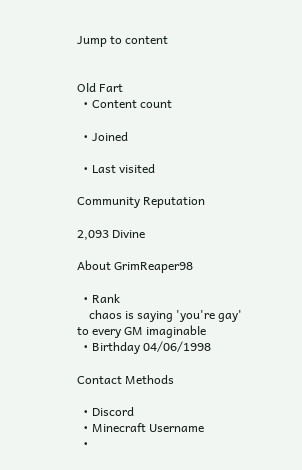Jump to content


Old Fart
  • Content count

  • Joined

  • Last visited

Community Reputation

2,093 Divine

About GrimReaper98

  • Rank
    chaos is saying 'you're gay' to every GM imaginable
  • Birthday 04/06/1998

Contact Methods

  • Discord
  • Minecraft Username
  •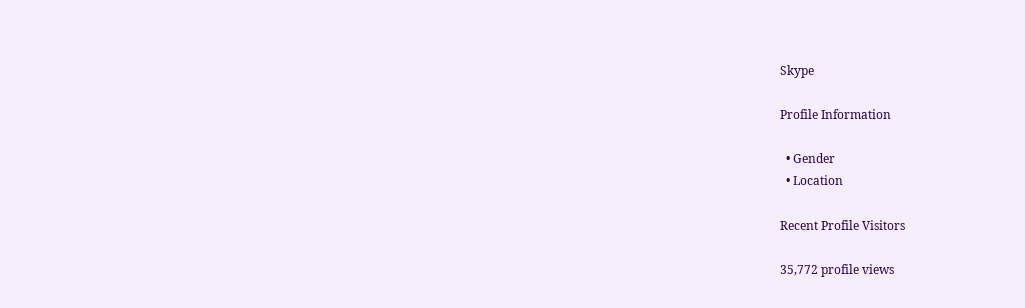Skype

Profile Information

  • Gender
  • Location

Recent Profile Visitors

35,772 profile views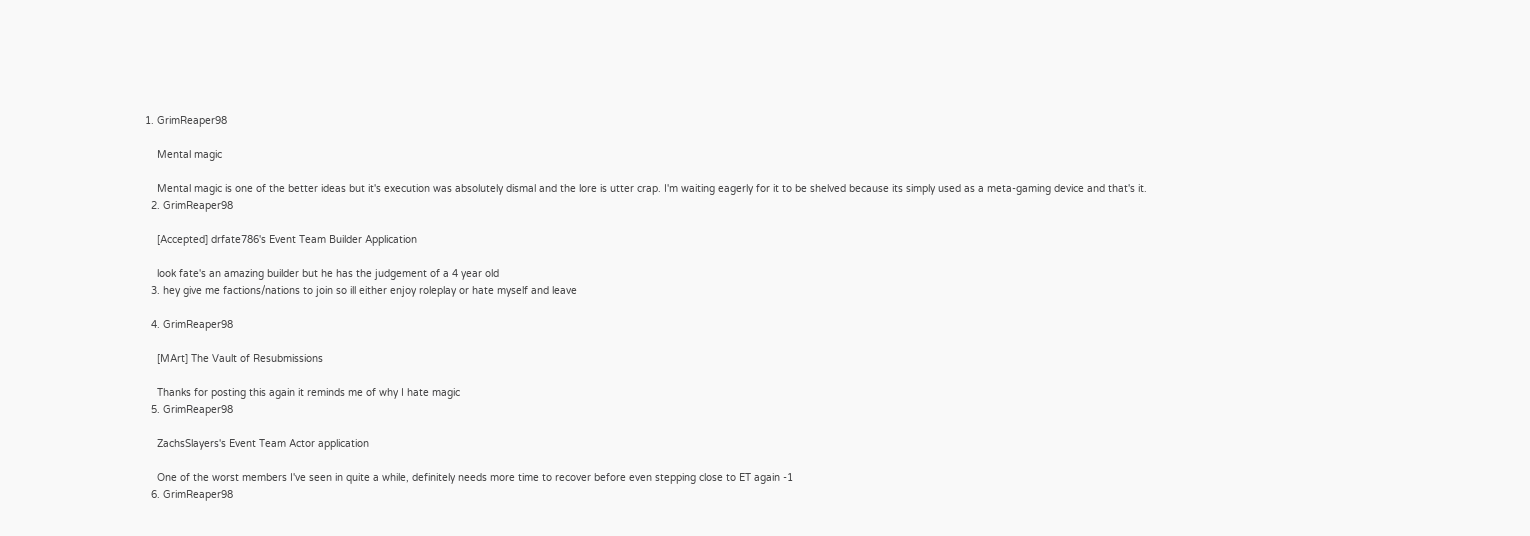1. GrimReaper98

    Mental magic

    Mental magic is one of the better ideas but it's execution was absolutely dismal and the lore is utter crap. I'm waiting eagerly for it to be shelved because its simply used as a meta-gaming device and that's it.
  2. GrimReaper98

    [Accepted] drfate786's Event Team Builder Application

    look fate's an amazing builder but he has the judgement of a 4 year old
  3. hey give me factions/nations to join so ill either enjoy roleplay or hate myself and leave

  4. GrimReaper98

    [MArt] The Vault of Resubmissions

    Thanks for posting this again it reminds me of why I hate magic
  5. GrimReaper98

    ZachsSlayers's Event Team Actor application

    One of the worst members I've seen in quite a while, definitely needs more time to recover before even stepping close to ET again -1
  6. GrimReaper98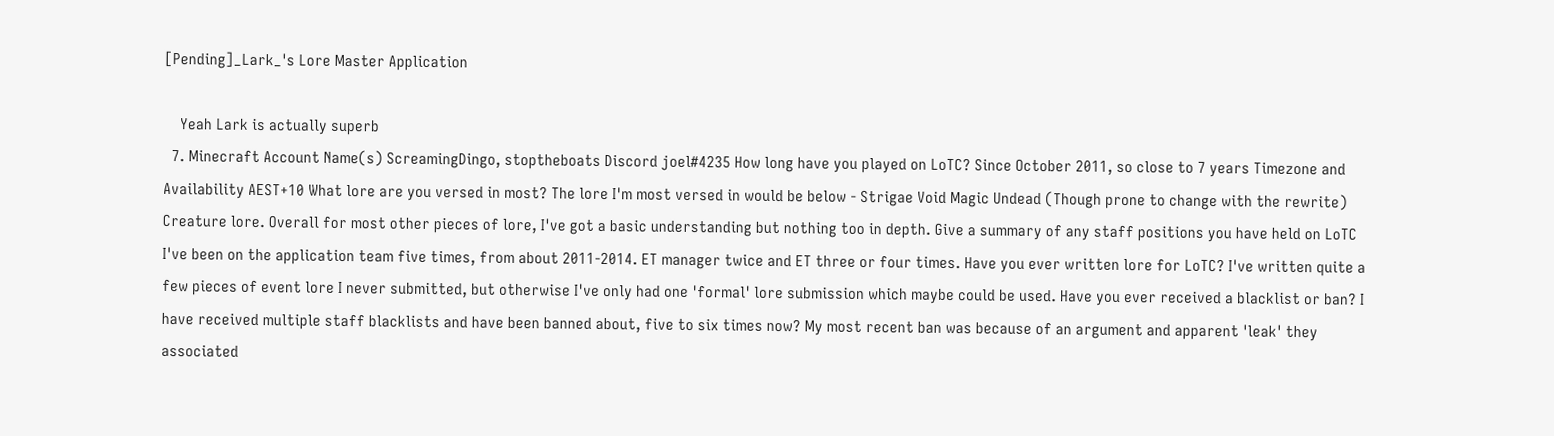[Pending]_Lark_'s Lore Master Application

    Yeah Lark is actually superb
  7. Minecraft Account Name(s) ScreamingDingo, stoptheboats Discord joel#4235 How long have you played on LoTC? Since October 2011, so close to 7 years Timezone and Availability AEST+10 What lore are you versed in most? The lore I'm most versed in would be below - Strigae Void Magic Undead (Though prone to change with the rewrite) Creature lore. Overall for most other pieces of lore, I've got a basic understanding but nothing too in depth. Give a summary of any staff positions you have held on LoTC I've been on the application team five times, from about 2011-2014. ET manager twice and ET three or four times. Have you ever written lore for LoTC? I've written quite a few pieces of event lore I never submitted, but otherwise I've only had one 'formal' lore submission which maybe could be used. Have you ever received a blacklist or ban? I have received multiple staff blacklists and have been banned about, five to six times now? My most recent ban was because of an argument and apparent 'leak' they associated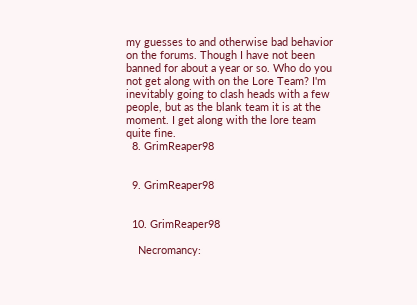my guesses to and otherwise bad behavior on the forums. Though I have not been banned for about a year or so. Who do you not get along with on the Lore Team? I'm inevitably going to clash heads with a few people, but as the blank team it is at the moment. I get along with the lore team quite fine.
  8. GrimReaper98


  9. GrimReaper98


  10. GrimReaper98

    Necromancy: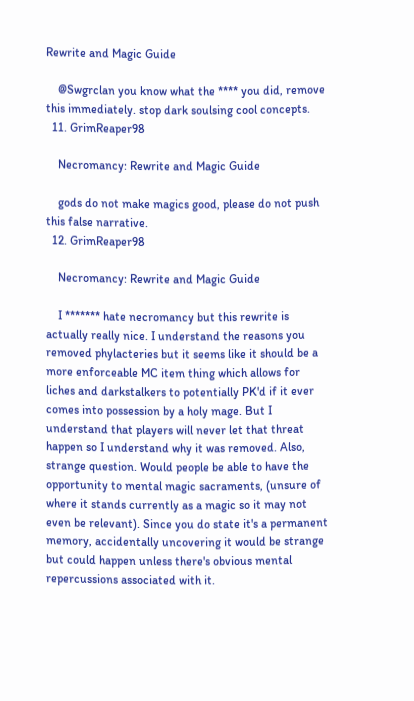Rewrite and Magic Guide

    @Swgrclan you know what the **** you did, remove this immediately. stop dark soulsing cool concepts.
  11. GrimReaper98

    Necromancy: Rewrite and Magic Guide

    gods do not make magics good, please do not push this false narrative.
  12. GrimReaper98

    Necromancy: Rewrite and Magic Guide

    I ******* hate necromancy but this rewrite is actually really nice. I understand the reasons you removed phylacteries but it seems like it should be a more enforceable MC item thing which allows for liches and darkstalkers to potentially PK'd if it ever comes into possession by a holy mage. But I understand that players will never let that threat happen so I understand why it was removed. Also, strange question. Would people be able to have the opportunity to mental magic sacraments, (unsure of where it stands currently as a magic so it may not even be relevant). Since you do state it's a permanent memory, accidentally uncovering it would be strange but could happen unless there's obvious mental repercussions associated with it.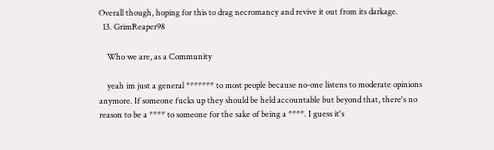Overall though, hoping for this to drag necromancy and revive it out from its darkage.
  13. GrimReaper98

    Who we are, as a Community

    yeah im just a general ******* to most people because no-one listens to moderate opinions anymore. If someone fucks up they should be held accountable but beyond that, there's no reason to be a **** to someone for the sake of being a ****. I guess it's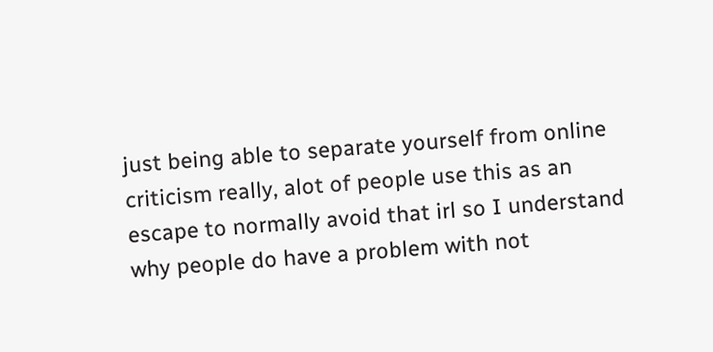just being able to separate yourself from online criticism really, alot of people use this as an escape to normally avoid that irl so I understand why people do have a problem with not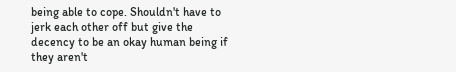being able to cope. Shouldn't have to jerk each other off but give the decency to be an okay human being if they aren't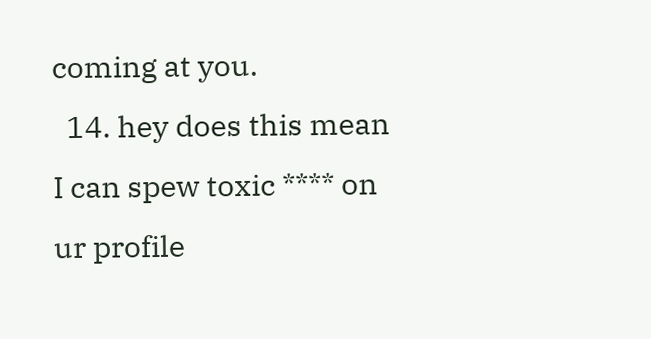coming at you.
  14. hey does this mean I can spew toxic **** on ur profile